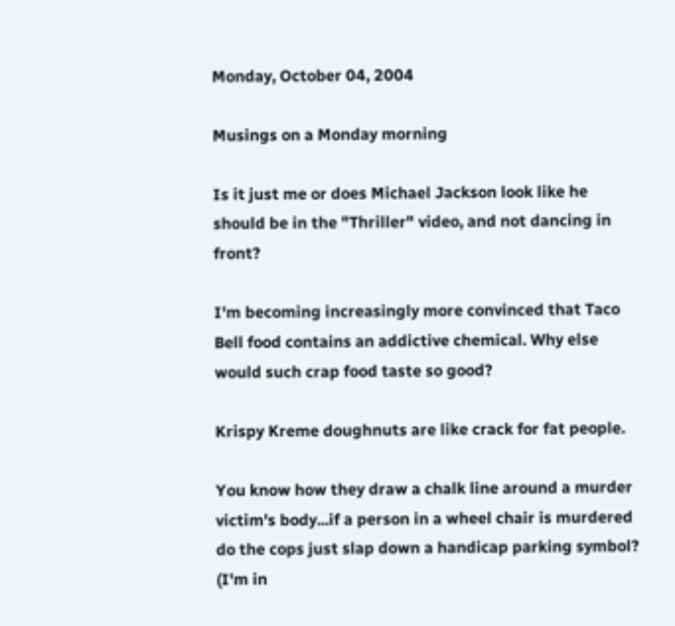Monday, October 04, 2004

Musings on a Monday morning

Is it just me or does Michael Jackson look like he should be in the "Thriller" video, and not dancing in front?

I'm becoming increasingly more convinced that Taco Bell food contains an addictive chemical. Why else would such crap food taste so good?

Krispy Kreme doughnuts are like crack for fat people.

You know how they draw a chalk line around a murder victim's body...if a person in a wheel chair is murdered do the cops just slap down a handicap parking symbol? (I'm in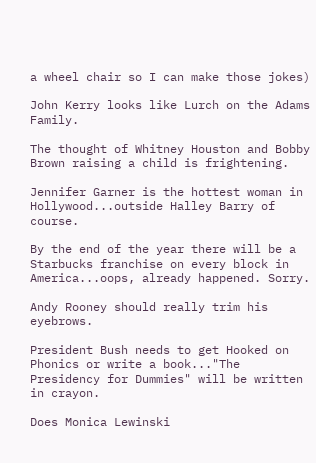a wheel chair so I can make those jokes)

John Kerry looks like Lurch on the Adams Family.

The thought of Whitney Houston and Bobby Brown raising a child is frightening.

Jennifer Garner is the hottest woman in Hollywood...outside Halley Barry of course.

By the end of the year there will be a Starbucks franchise on every block in America...oops, already happened. Sorry.

Andy Rooney should really trim his eyebrows.

President Bush needs to get Hooked on Phonics or write a book..."The Presidency for Dummies" will be written in crayon.

Does Monica Lewinski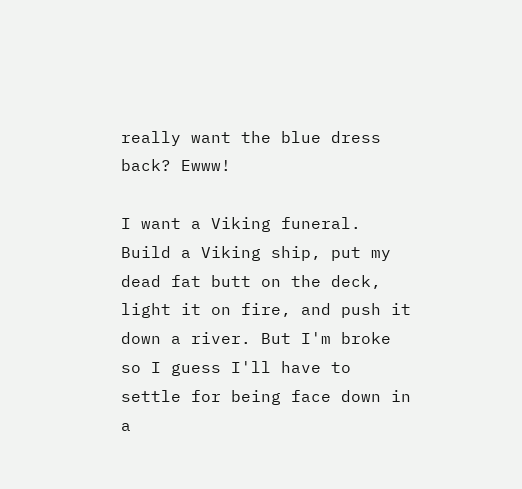really want the blue dress back? Ewww!

I want a Viking funeral. Build a Viking ship, put my dead fat butt on the deck, light it on fire, and push it down a river. But I'm broke so I guess I'll have to settle for being face down in a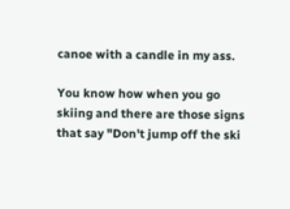canoe with a candle in my ass.

You know how when you go skiing and there are those signs that say "Don't jump off the ski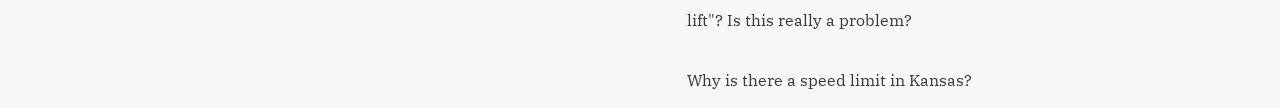lift"? Is this really a problem?

Why is there a speed limit in Kansas?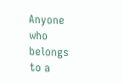Anyone who belongs to a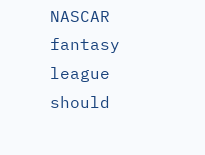NASCAR fantasy league should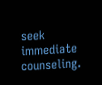seek immediate counseling.